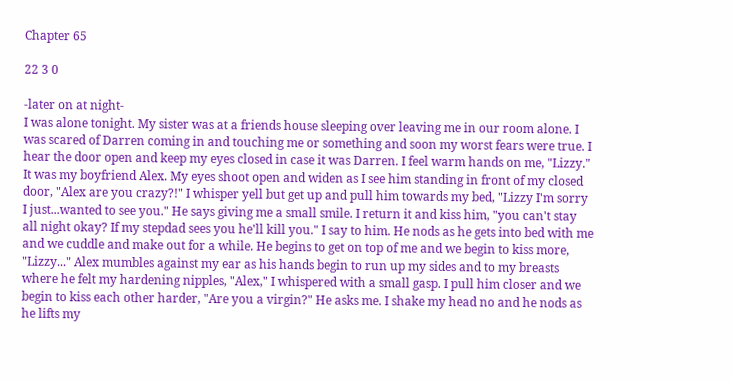Chapter 65

22 3 0

-later on at night-
I was alone tonight. My sister was at a friends house sleeping over leaving me in our room alone. I was scared of Darren coming in and touching me or something and soon my worst fears were true. I hear the door open and keep my eyes closed in case it was Darren. I feel warm hands on me, "Lizzy." It was my boyfriend Alex. My eyes shoot open and widen as I see him standing in front of my closed door, "Alex are you crazy?!" I whisper yell but get up and pull him towards my bed, "Lizzy I'm sorry I just...wanted to see you." He says giving me a small smile. I return it and kiss him, "you can't stay all night okay? If my stepdad sees you he'll kill you." I say to him. He nods as he gets into bed with me and we cuddle and make out for a while. He begins to get on top of me and we begin to kiss more, "Lizzy..." Alex mumbles against my ear as his hands begin to run up my sides and to my breasts where he felt my hardening nipples, "Alex," I whispered with a small gasp. I pull him closer and we begin to kiss each other harder, "Are you a virgin?" He asks me. I shake my head no and he nods as he lifts my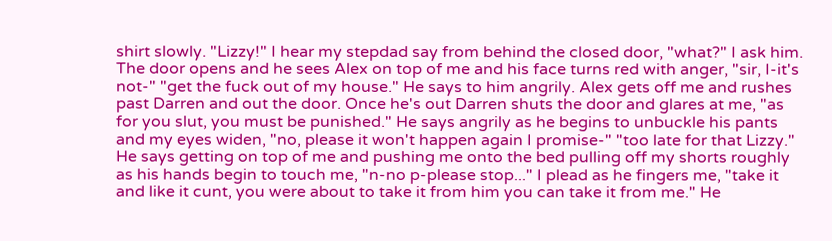shirt slowly. "Lizzy!" I hear my stepdad say from behind the closed door, "what?" I ask him. The door opens and he sees Alex on top of me and his face turns red with anger, "sir, I-it's not-" "get the fuck out of my house." He says to him angrily. Alex gets off me and rushes past Darren and out the door. Once he's out Darren shuts the door and glares at me, "as for you slut, you must be punished." He says angrily as he begins to unbuckle his pants and my eyes widen, "no, please it won't happen again I promise-" "too late for that Lizzy." He says getting on top of me and pushing me onto the bed pulling off my shorts roughly as his hands begin to touch me, "n-no p-please stop..." I plead as he fingers me, "take it and like it cunt, you were about to take it from him you can take it from me." He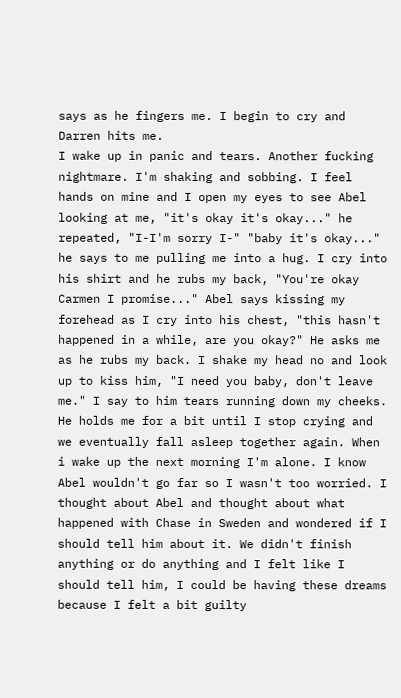says as he fingers me. I begin to cry and Darren hits me.
I wake up in panic and tears. Another fucking nightmare. I'm shaking and sobbing. I feel hands on mine and I open my eyes to see Abel looking at me, "it's okay it's okay..." he repeated, "I-I'm sorry I-" "baby it's okay..." he says to me pulling me into a hug. I cry into his shirt and he rubs my back, "You're okay Carmen I promise..." Abel says kissing my forehead as I cry into his chest, "this hasn't happened in a while, are you okay?" He asks me as he rubs my back. I shake my head no and look up to kiss him, "I need you baby, don't leave me." I say to him tears running down my cheeks. He holds me for a bit until I stop crying and we eventually fall asleep together again. When i wake up the next morning I'm alone. I know Abel wouldn't go far so I wasn't too worried. I thought about Abel and thought about what happened with Chase in Sweden and wondered if I should tell him about it. We didn't finish anything or do anything and I felt like I should tell him, I could be having these dreams because I felt a bit guilty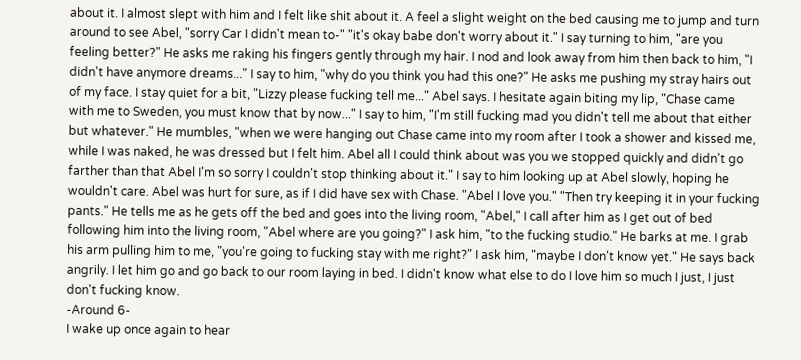about it. I almost slept with him and I felt like shit about it. A feel a slight weight on the bed causing me to jump and turn around to see Abel, "sorry Car I didn't mean to-" "it's okay babe don't worry about it." I say turning to him, "are you feeling better?" He asks me raking his fingers gently through my hair. I nod and look away from him then back to him, "I didn't have anymore dreams..." I say to him, "why do you think you had this one?" He asks me pushing my stray hairs out of my face. I stay quiet for a bit, "Lizzy please fucking tell me..." Abel says. I hesitate again biting my lip, "Chase came with me to Sweden, you must know that by now..." I say to him, "I'm still fucking mad you didn't tell me about that either but whatever." He mumbles, "when we were hanging out Chase came into my room after I took a shower and kissed me, while I was naked, he was dressed but I felt him. Abel all I could think about was you we stopped quickly and didn't go farther than that Abel I'm so sorry I couldn't stop thinking about it." I say to him looking up at Abel slowly, hoping he wouldn't care. Abel was hurt for sure, as if I did have sex with Chase. "Abel I love you." "Then try keeping it in your fucking pants." He tells me as he gets off the bed and goes into the living room, "Abel," I call after him as I get out of bed following him into the living room, "Abel where are you going?" I ask him, "to the fucking studio." He barks at me. I grab his arm pulling him to me, "you're going to fucking stay with me right?" I ask him, "maybe I don't know yet." He says back angrily. I let him go and go back to our room laying in bed. I didn't know what else to do I love him so much I just, I just don't fucking know.
-Around 6-
I wake up once again to hear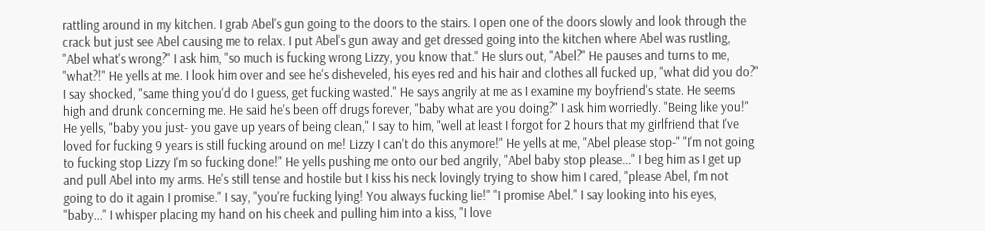rattling around in my kitchen. I grab Abel's gun going to the doors to the stairs. I open one of the doors slowly and look through the crack but just see Abel causing me to relax. I put Abel's gun away and get dressed going into the kitchen where Abel was rustling, "Abel what's wrong?" I ask him, "so much is fucking wrong Lizzy, you know that." He slurs out, "Abel?" He pauses and turns to me, "what?!" He yells at me. I look him over and see he's disheveled, his eyes red and his hair and clothes all fucked up, "what did you do?" I say shocked, "same thing you'd do I guess, get fucking wasted." He says angrily at me as I examine my boyfriend's state. He seems high and drunk concerning me. He said he's been off drugs forever, "baby what are you doing?" I ask him worriedly. "Being like you!" He yells, "baby you just- you gave up years of being clean," I say to him, "well at least I forgot for 2 hours that my girlfriend that I've loved for fucking 9 years is still fucking around on me! Lizzy I can't do this anymore!" He yells at me, "Abel please stop-" "I'm not going to fucking stop Lizzy I'm so fucking done!" He yells pushing me onto our bed angrily, "Abel baby stop please..." I beg him as I get up and pull Abel into my arms. He's still tense and hostile but I kiss his neck lovingly trying to show him I cared, "please Abel, I'm not going to do it again I promise." I say, "you're fucking lying! You always fucking lie!" "I promise Abel." I say looking into his eyes, "baby..." I whisper placing my hand on his cheek and pulling him into a kiss, "I love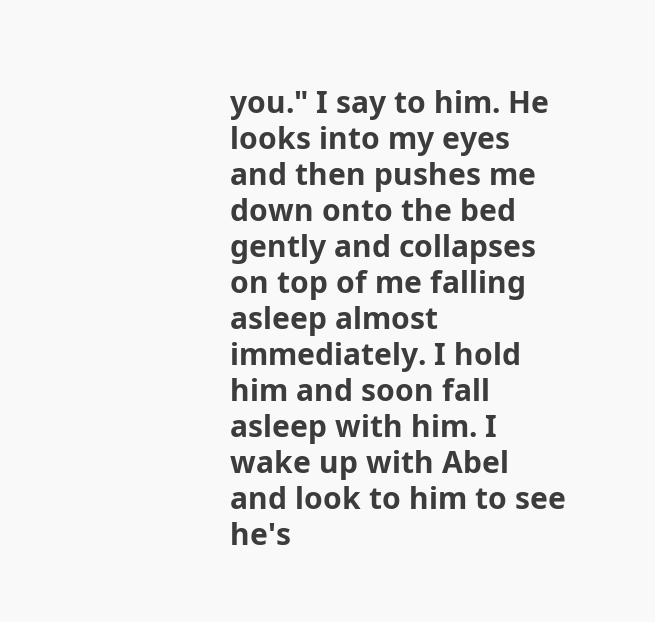you." I say to him. He looks into my eyes and then pushes me down onto the bed gently and collapses on top of me falling asleep almost immediately. I hold him and soon fall asleep with him. I wake up with Abel and look to him to see he's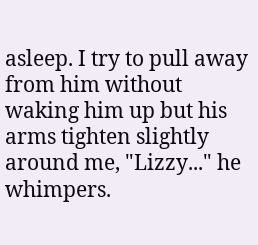asleep. I try to pull away from him without waking him up but his arms tighten slightly around me, "Lizzy..." he whimpers.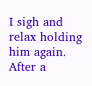I sigh and relax holding him again. After a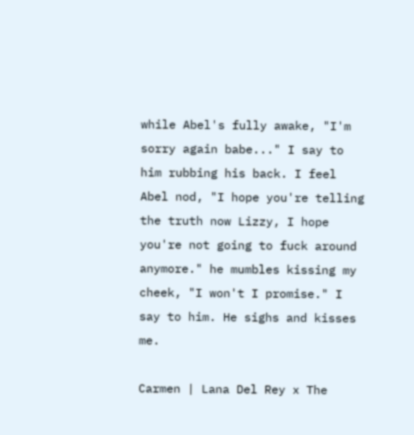while Abel's fully awake, "I'm sorry again babe..." I say to him rubbing his back. I feel Abel nod, "I hope you're telling the truth now Lizzy, I hope you're not going to fuck around anymore." he mumbles kissing my cheek, "I won't I promise." I say to him. He sighs and kisses me.

Carmen | Lana Del Rey x The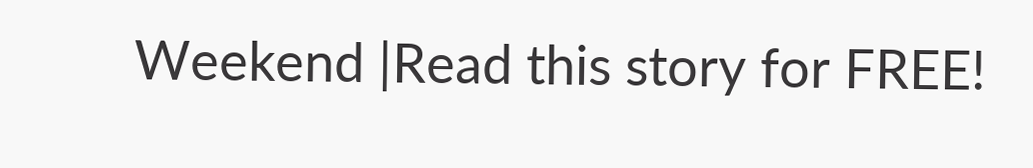Weekend |Read this story for FREE!